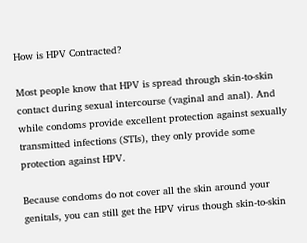How is HPV Contracted?

Most people know that HPV is spread through skin-to-skin contact during sexual intercourse (vaginal and anal). And while condoms provide excellent protection against sexually transmitted infections (STIs), they only provide some protection against HPV.

Because condoms do not cover all the skin around your genitals, you can still get the HPV virus though skin-to-skin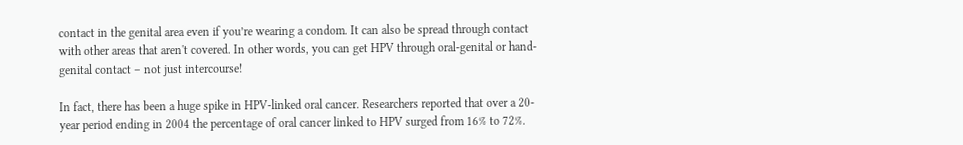contact in the genital area even if you’re wearing a condom. It can also be spread through contact with other areas that aren't covered. In other words, you can get HPV through oral-genital or hand-genital contact – not just intercourse!

In fact, there has been a huge spike in HPV-linked oral cancer. Researchers reported that over a 20-year period ending in 2004 the percentage of oral cancer linked to HPV surged from 16% to 72%.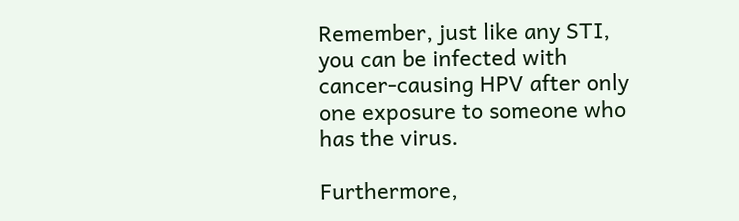Remember, just like any STI, you can be infected with cancer-causing HPV after only one exposure to someone who has the virus.

Furthermore,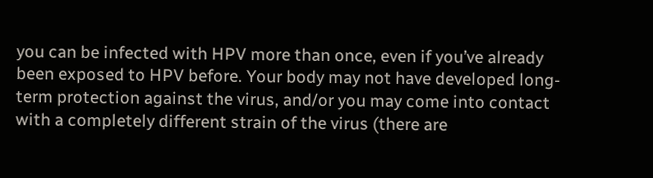you can be infected with HPV more than once, even if you’ve already been exposed to HPV before. Your body may not have developed long-term protection against the virus, and/or you may come into contact with a completely different strain of the virus (there are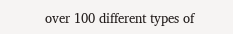over 100 different types of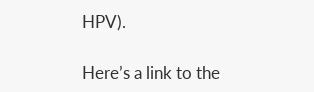HPV).

Here’s a link to the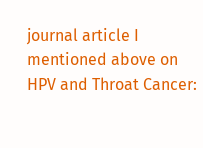journal article I mentioned above on HPV and Throat Cancer: